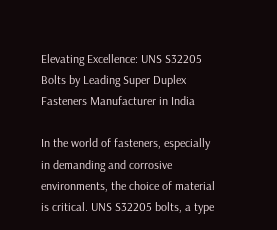Elevating Excellence: UNS S32205 Bolts by Leading Super Duplex Fasteners Manufacturer in India

In the world of fasteners, especially in demanding and corrosive environments, the choice of material is critical. UNS S32205 bolts, a type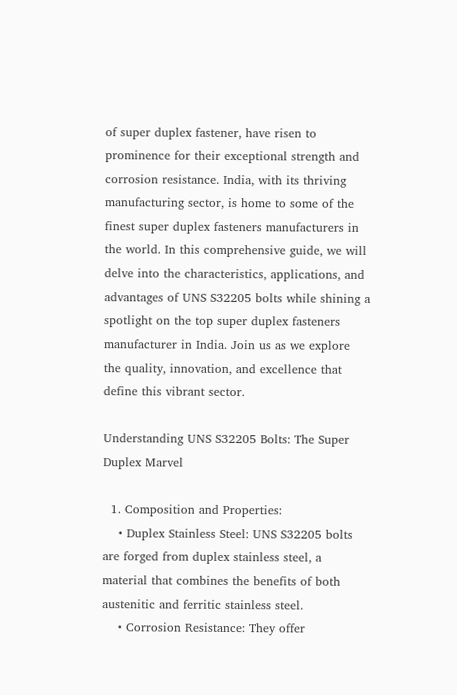of super duplex fastener, have risen to prominence for their exceptional strength and corrosion resistance. India, with its thriving manufacturing sector, is home to some of the finest super duplex fasteners manufacturers in the world. In this comprehensive guide, we will delve into the characteristics, applications, and advantages of UNS S32205 bolts while shining a spotlight on the top super duplex fasteners manufacturer in India. Join us as we explore the quality, innovation, and excellence that define this vibrant sector.

Understanding UNS S32205 Bolts: The Super Duplex Marvel

  1. Composition and Properties:
    • Duplex Stainless Steel: UNS S32205 bolts are forged from duplex stainless steel, a material that combines the benefits of both austenitic and ferritic stainless steel.
    • Corrosion Resistance: They offer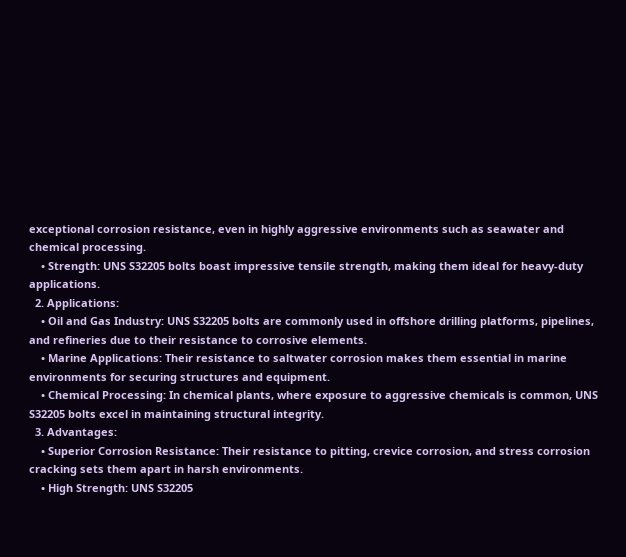exceptional corrosion resistance, even in highly aggressive environments such as seawater and chemical processing.
    • Strength: UNS S32205 bolts boast impressive tensile strength, making them ideal for heavy-duty applications.
  2. Applications:
    • Oil and Gas Industry: UNS S32205 bolts are commonly used in offshore drilling platforms, pipelines, and refineries due to their resistance to corrosive elements.
    • Marine Applications: Their resistance to saltwater corrosion makes them essential in marine environments for securing structures and equipment.
    • Chemical Processing: In chemical plants, where exposure to aggressive chemicals is common, UNS S32205 bolts excel in maintaining structural integrity.
  3. Advantages:
    • Superior Corrosion Resistance: Their resistance to pitting, crevice corrosion, and stress corrosion cracking sets them apart in harsh environments.
    • High Strength: UNS S32205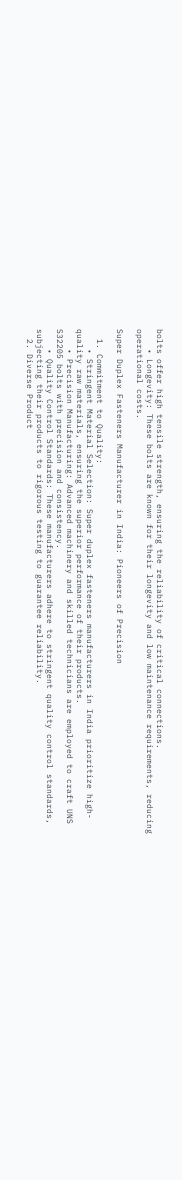bolts offer high tensile strength, ensuring the reliability of critical connections.
    • Longevity: These bolts are known for their longevity and low maintenance requirements, reducing operational costs.

Super Duplex Fasteners Manufacturer in India: Pioneers of Precision

  1. Commitment to Quality:
    • Stringent Material Selection: Super duplex fasteners manufacturers in India prioritize high-quality raw materials, ensuring the superior performance of their products.
    • Precision Manufacturing: Advanced machinery and skilled technicians are employed to craft UNS S32205 bolts with precision and consistency.
    • Quality Control Standards: These manufacturers adhere to stringent quality control standards, subjecting their products to rigorous testing to guarantee reliability.
  2. Diverse Product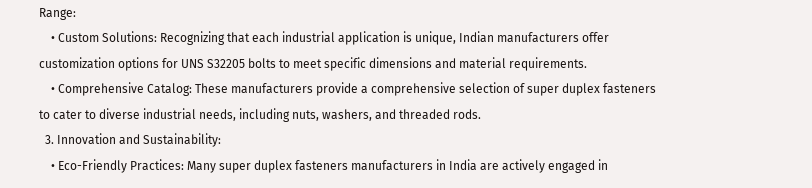Range:
    • Custom Solutions: Recognizing that each industrial application is unique, Indian manufacturers offer customization options for UNS S32205 bolts to meet specific dimensions and material requirements.
    • Comprehensive Catalog: These manufacturers provide a comprehensive selection of super duplex fasteners to cater to diverse industrial needs, including nuts, washers, and threaded rods.
  3. Innovation and Sustainability:
    • Eco-Friendly Practices: Many super duplex fasteners manufacturers in India are actively engaged in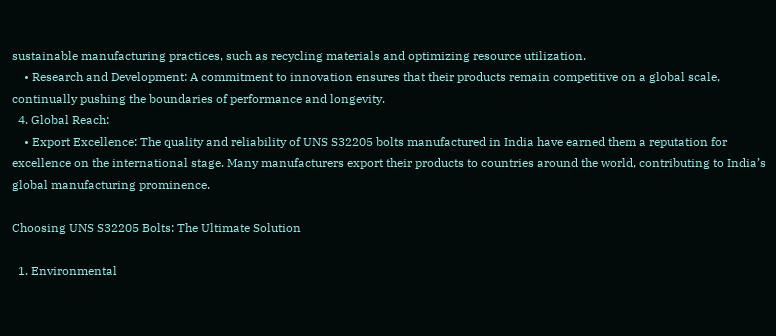sustainable manufacturing practices, such as recycling materials and optimizing resource utilization.
    • Research and Development: A commitment to innovation ensures that their products remain competitive on a global scale, continually pushing the boundaries of performance and longevity.
  4. Global Reach:
    • Export Excellence: The quality and reliability of UNS S32205 bolts manufactured in India have earned them a reputation for excellence on the international stage. Many manufacturers export their products to countries around the world, contributing to India’s global manufacturing prominence.

Choosing UNS S32205 Bolts: The Ultimate Solution

  1. Environmental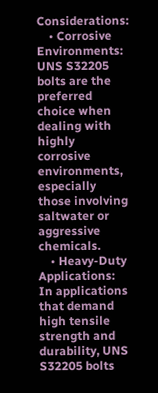Considerations:
    • Corrosive Environments: UNS S32205 bolts are the preferred choice when dealing with highly corrosive environments, especially those involving saltwater or aggressive chemicals.
    • Heavy-Duty Applications: In applications that demand high tensile strength and durability, UNS S32205 bolts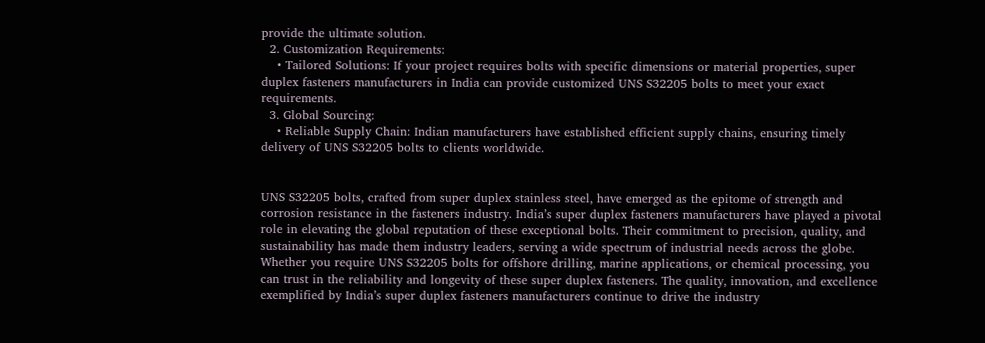provide the ultimate solution.
  2. Customization Requirements:
    • Tailored Solutions: If your project requires bolts with specific dimensions or material properties, super duplex fasteners manufacturers in India can provide customized UNS S32205 bolts to meet your exact requirements.
  3. Global Sourcing:
    • Reliable Supply Chain: Indian manufacturers have established efficient supply chains, ensuring timely delivery of UNS S32205 bolts to clients worldwide.


UNS S32205 bolts, crafted from super duplex stainless steel, have emerged as the epitome of strength and corrosion resistance in the fasteners industry. India’s super duplex fasteners manufacturers have played a pivotal role in elevating the global reputation of these exceptional bolts. Their commitment to precision, quality, and sustainability has made them industry leaders, serving a wide spectrum of industrial needs across the globe. Whether you require UNS S32205 bolts for offshore drilling, marine applications, or chemical processing, you can trust in the reliability and longevity of these super duplex fasteners. The quality, innovation, and excellence exemplified by India’s super duplex fasteners manufacturers continue to drive the industry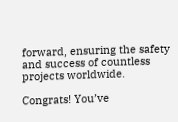forward, ensuring the safety and success of countless projects worldwide.

Congrats! You’ve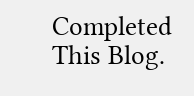Completed This Blog.